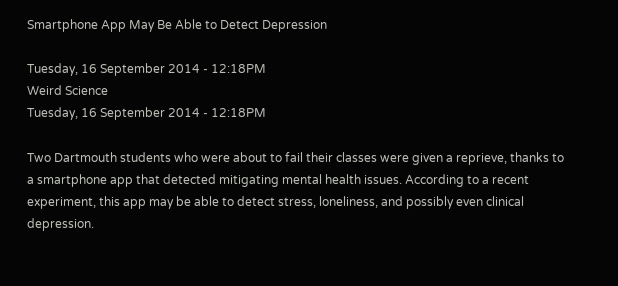Smartphone App May Be Able to Detect Depression

Tuesday, 16 September 2014 - 12:18PM
Weird Science
Tuesday, 16 September 2014 - 12:18PM

Two Dartmouth students who were about to fail their classes were given a reprieve, thanks to a smartphone app that detected mitigating mental health issues. According to a recent experiment, this app may be able to detect stress, loneliness, and possibly even clinical depression.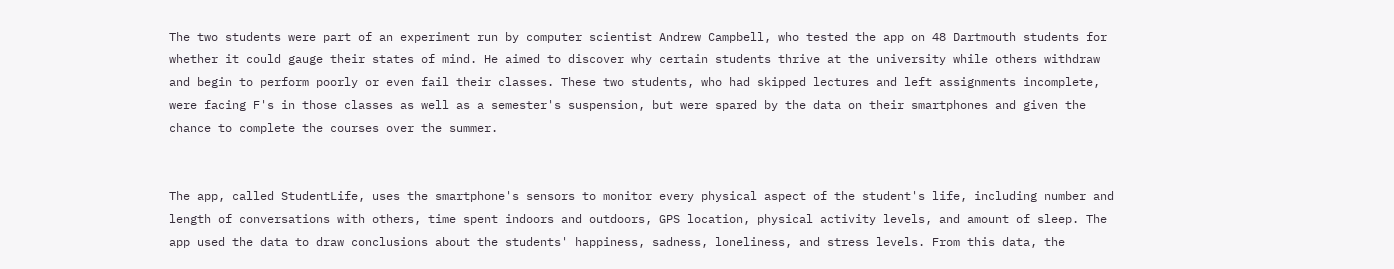The two students were part of an experiment run by computer scientist Andrew Campbell, who tested the app on 48 Dartmouth students for whether it could gauge their states of mind. He aimed to discover why certain students thrive at the university while others withdraw and begin to perform poorly or even fail their classes. These two students, who had skipped lectures and left assignments incomplete, were facing F's in those classes as well as a semester's suspension, but were spared by the data on their smartphones and given the chance to complete the courses over the summer.


The app, called StudentLife, uses the smartphone's sensors to monitor every physical aspect of the student's life, including number and length of conversations with others, time spent indoors and outdoors, GPS location, physical activity levels, and amount of sleep. The app used the data to draw conclusions about the students' happiness, sadness, loneliness, and stress levels. From this data, the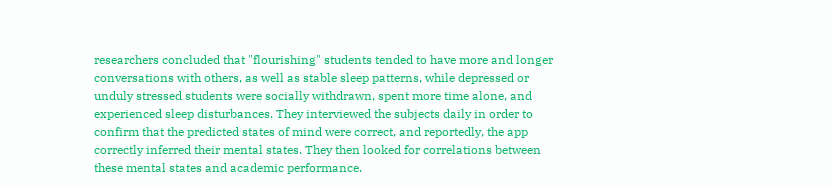researchers concluded that "flourishing" students tended to have more and longer conversations with others, as well as stable sleep patterns, while depressed or unduly stressed students were socially withdrawn, spent more time alone, and experienced sleep disturbances. They interviewed the subjects daily in order to confirm that the predicted states of mind were correct, and reportedly, the app correctly inferred their mental states. They then looked for correlations between these mental states and academic performance.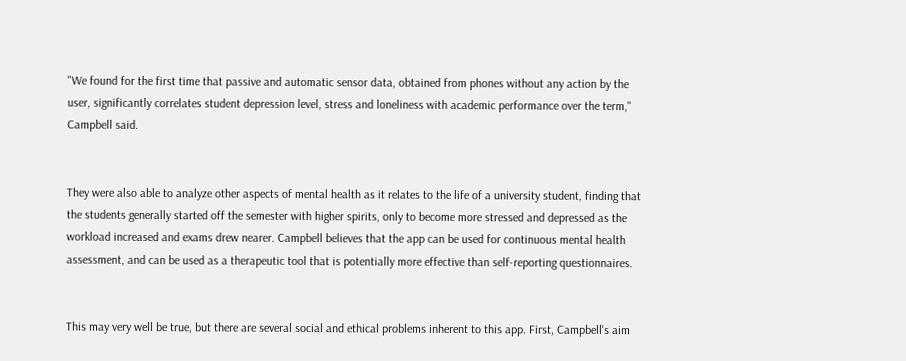"We found for the first time that passive and automatic sensor data, obtained from phones without any action by the user, significantly correlates student depression level, stress and loneliness with academic performance over the term," Campbell said.


They were also able to analyze other aspects of mental health as it relates to the life of a university student, finding that the students generally started off the semester with higher spirits, only to become more stressed and depressed as the workload increased and exams drew nearer. Campbell believes that the app can be used for continuous mental health assessment, and can be used as a therapeutic tool that is potentially more effective than self-reporting questionnaires.


This may very well be true, but there are several social and ethical problems inherent to this app. First, Campbell's aim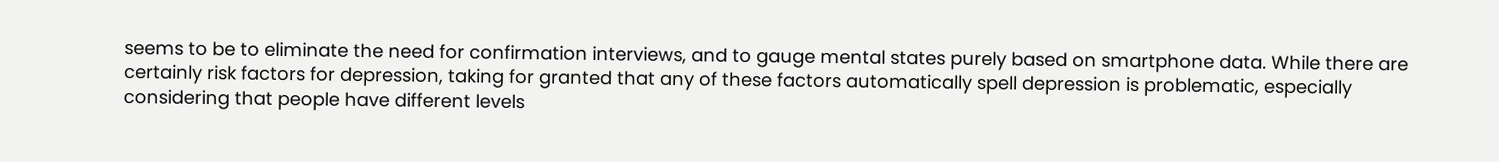seems to be to eliminate the need for confirmation interviews, and to gauge mental states purely based on smartphone data. While there are certainly risk factors for depression, taking for granted that any of these factors automatically spell depression is problematic, especially considering that people have different levels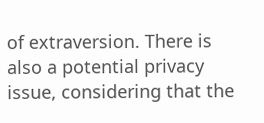of extraversion. There is also a potential privacy issue, considering that the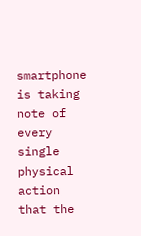smartphone is taking note of every single physical action that the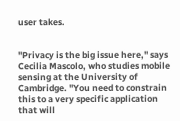user takes.


"Privacy is the big issue here," says Cecilia Mascolo, who studies mobile sensing at the University of Cambridge. "You need to constrain this to a very specific application that will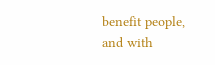benefit people, and with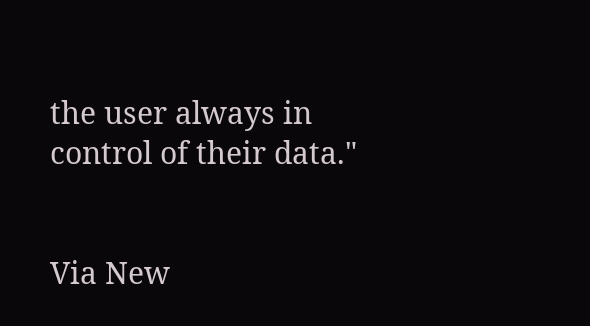the user always in control of their data."


Via New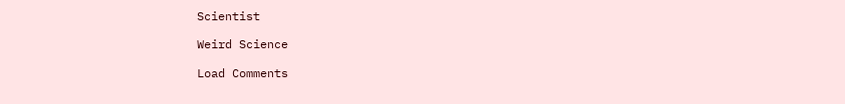Scientist

Weird Science

Load Comments